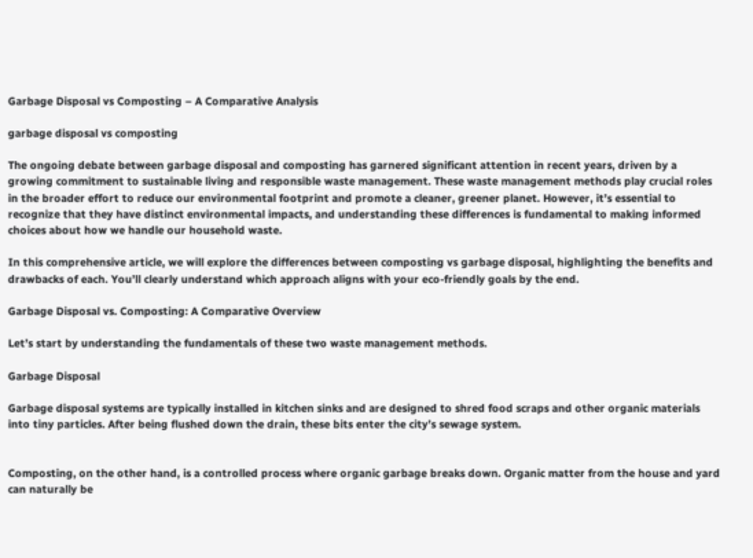Garbage Disposal vs Composting – A Comparative Analysis

garbage disposal vs composting

The ongoing debate between garbage disposal and composting has garnered significant attention in recent years, driven by a growing commitment to sustainable living and responsible waste management. These waste management methods play crucial roles in the broader effort to reduce our environmental footprint and promote a cleaner, greener planet. However, it’s essential to recognize that they have distinct environmental impacts, and understanding these differences is fundamental to making informed choices about how we handle our household waste.

In this comprehensive article, we will explore the differences between composting vs garbage disposal, highlighting the benefits and drawbacks of each. You’ll clearly understand which approach aligns with your eco-friendly goals by the end.

Garbage Disposal vs. Composting: A Comparative Overview

Let’s start by understanding the fundamentals of these two waste management methods.

Garbage Disposal

Garbage disposal systems are typically installed in kitchen sinks and are designed to shred food scraps and other organic materials into tiny particles. After being flushed down the drain, these bits enter the city’s sewage system.


Composting, on the other hand, is a controlled process where organic garbage breaks down. Organic matter from the house and yard can naturally be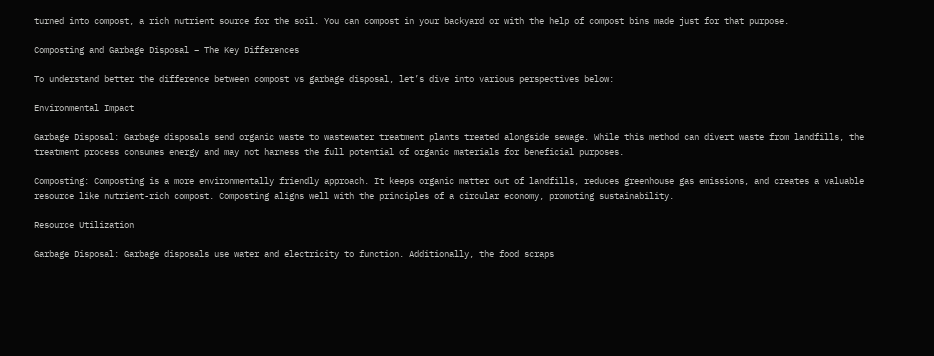turned into compost, a rich nutrient source for the soil. You can compost in your backyard or with the help of compost bins made just for that purpose.

Composting and Garbage Disposal – The Key Differences

To understand better the difference between compost vs garbage disposal, let’s dive into various perspectives below:

Environmental Impact

Garbage Disposal: Garbage disposals send organic waste to wastewater treatment plants treated alongside sewage. While this method can divert waste from landfills, the treatment process consumes energy and may not harness the full potential of organic materials for beneficial purposes.

Composting: Composting is a more environmentally friendly approach. It keeps organic matter out of landfills, reduces greenhouse gas emissions, and creates a valuable resource like nutrient-rich compost. Composting aligns well with the principles of a circular economy, promoting sustainability.

Resource Utilization

Garbage Disposal: Garbage disposals use water and electricity to function. Additionally, the food scraps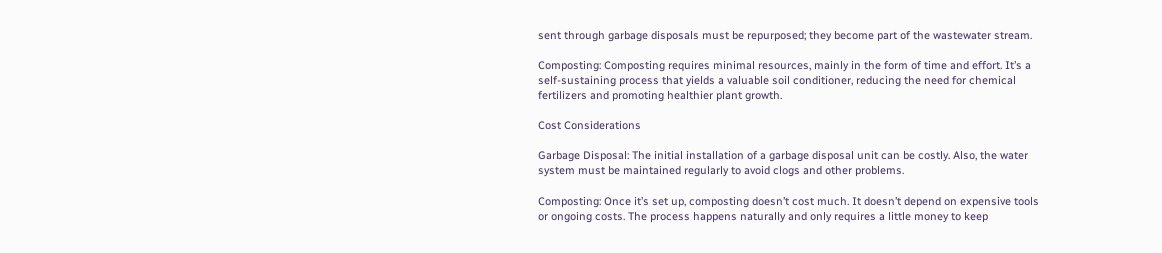sent through garbage disposals must be repurposed; they become part of the wastewater stream.

Composting: Composting requires minimal resources, mainly in the form of time and effort. It’s a self-sustaining process that yields a valuable soil conditioner, reducing the need for chemical fertilizers and promoting healthier plant growth.

Cost Considerations

Garbage Disposal: The initial installation of a garbage disposal unit can be costly. Also, the water system must be maintained regularly to avoid clogs and other problems.

Composting: Once it’s set up, composting doesn’t cost much. It doesn’t depend on expensive tools or ongoing costs. The process happens naturally and only requires a little money to keep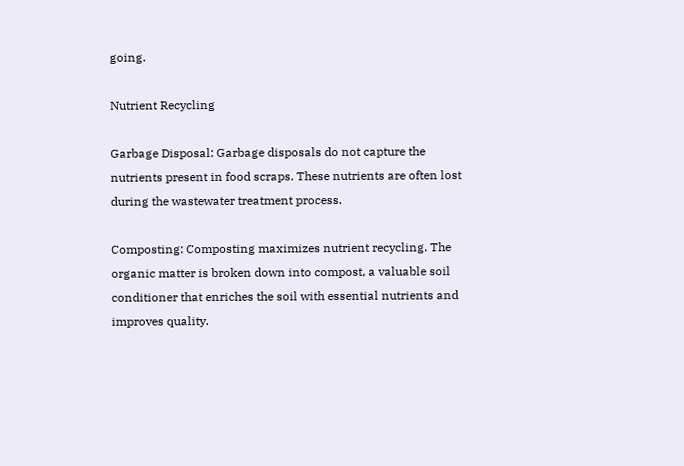going.

Nutrient Recycling

Garbage Disposal: Garbage disposals do not capture the nutrients present in food scraps. These nutrients are often lost during the wastewater treatment process.

Composting: Composting maximizes nutrient recycling. The organic matter is broken down into compost, a valuable soil conditioner that enriches the soil with essential nutrients and improves quality.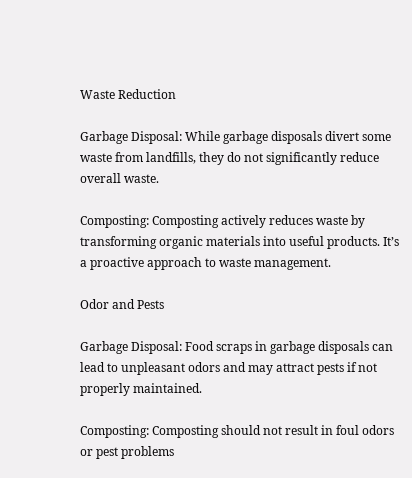Waste Reduction

Garbage Disposal: While garbage disposals divert some waste from landfills, they do not significantly reduce overall waste.

Composting: Composting actively reduces waste by transforming organic materials into useful products. It’s a proactive approach to waste management.

Odor and Pests

Garbage Disposal: Food scraps in garbage disposals can lead to unpleasant odors and may attract pests if not properly maintained.

Composting: Composting should not result in foul odors or pest problems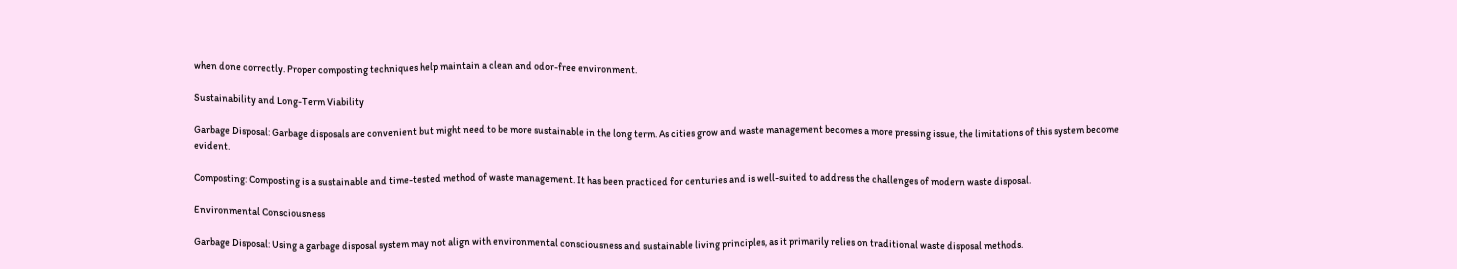when done correctly. Proper composting techniques help maintain a clean and odor-free environment.

Sustainability and Long-Term Viability

Garbage Disposal: Garbage disposals are convenient but might need to be more sustainable in the long term. As cities grow and waste management becomes a more pressing issue, the limitations of this system become evident.

Composting: Composting is a sustainable and time-tested method of waste management. It has been practiced for centuries and is well-suited to address the challenges of modern waste disposal.

Environmental Consciousness

Garbage Disposal: Using a garbage disposal system may not align with environmental consciousness and sustainable living principles, as it primarily relies on traditional waste disposal methods.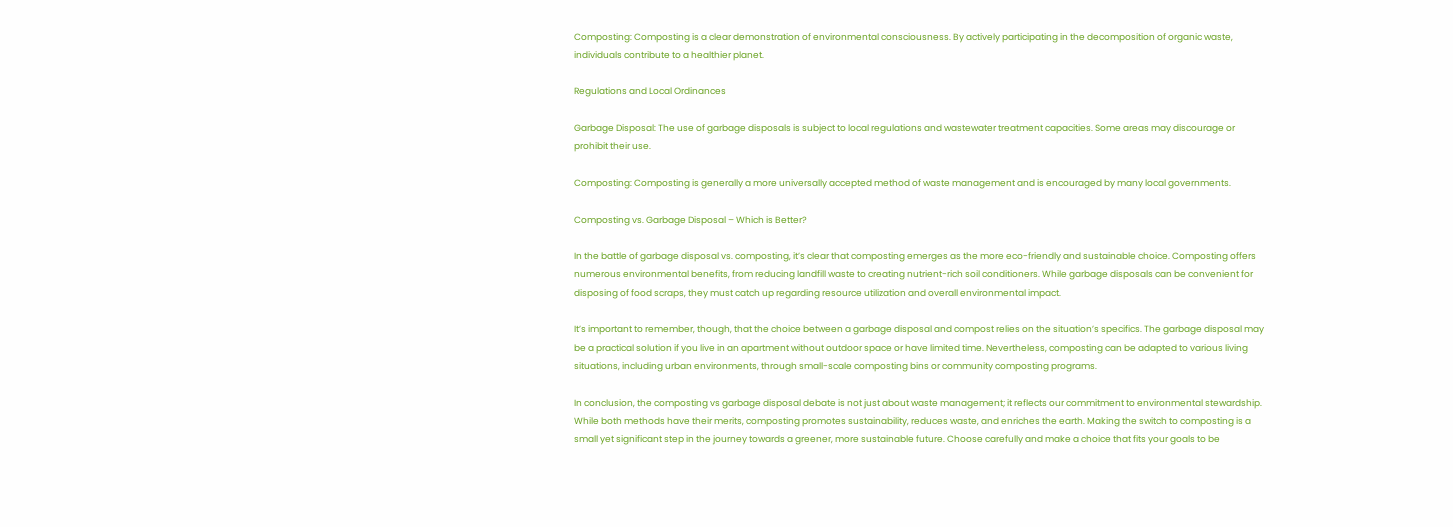Composting: Composting is a clear demonstration of environmental consciousness. By actively participating in the decomposition of organic waste, individuals contribute to a healthier planet.

Regulations and Local Ordinances

Garbage Disposal: The use of garbage disposals is subject to local regulations and wastewater treatment capacities. Some areas may discourage or prohibit their use.

Composting: Composting is generally a more universally accepted method of waste management and is encouraged by many local governments.

Composting vs. Garbage Disposal – Which is Better?

In the battle of garbage disposal vs. composting, it’s clear that composting emerges as the more eco-friendly and sustainable choice. Composting offers numerous environmental benefits, from reducing landfill waste to creating nutrient-rich soil conditioners. While garbage disposals can be convenient for disposing of food scraps, they must catch up regarding resource utilization and overall environmental impact.

It’s important to remember, though, that the choice between a garbage disposal and compost relies on the situation’s specifics. The garbage disposal may be a practical solution if you live in an apartment without outdoor space or have limited time. Nevertheless, composting can be adapted to various living situations, including urban environments, through small-scale composting bins or community composting programs.

In conclusion, the composting vs garbage disposal debate is not just about waste management; it reflects our commitment to environmental stewardship. While both methods have their merits, composting promotes sustainability, reduces waste, and enriches the earth. Making the switch to composting is a small yet significant step in the journey towards a greener, more sustainable future. Choose carefully and make a choice that fits your goals to be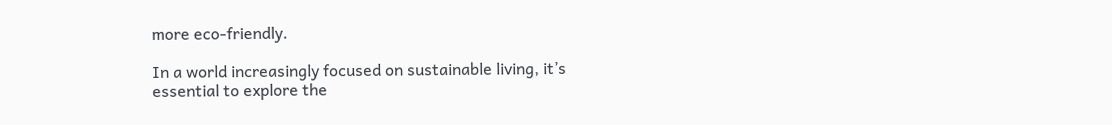more eco-friendly.

In a world increasingly focused on sustainable living, it’s essential to explore the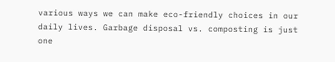various ways we can make eco-friendly choices in our daily lives. Garbage disposal vs. composting is just one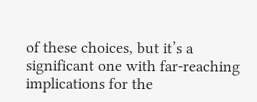of these choices, but it’s a significant one with far-reaching implications for the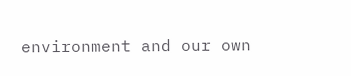environment and our own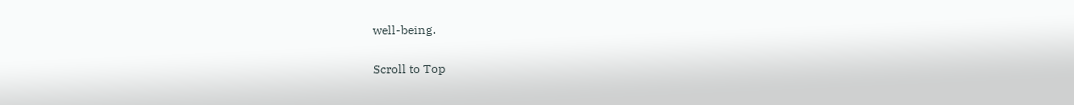well-being.


Scroll to Top